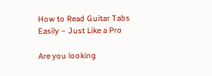How to Read Guitar Tabs Easily – Just Like a Pro

Are you looking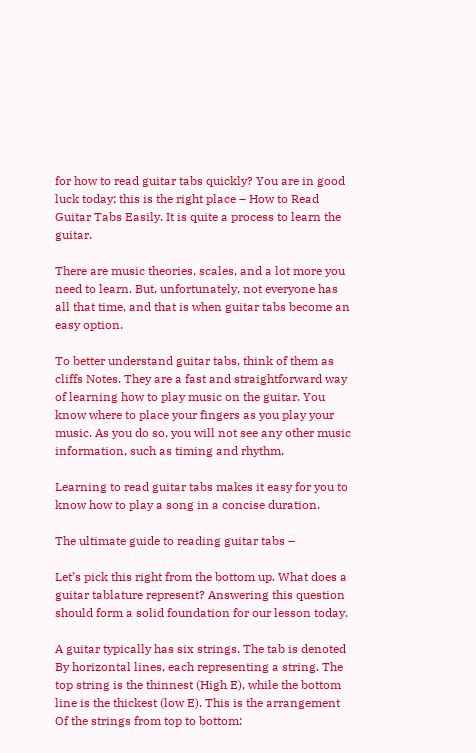for how to read guitar tabs quickly? You are in good luck today; this is the right place – How to Read Guitar Tabs Easily. It is quite a process to learn the guitar.

There are music theories, scales, and a lot more you need to learn. But, unfortunately, not everyone has all that time, and that is when guitar tabs become an easy option.

To better understand guitar tabs, think of them as cliffs Notes. They are a fast and straightforward way of learning how to play music on the guitar. You know where to place your fingers as you play your music. As you do so, you will not see any other music information, such as timing and rhythm.

Learning to read guitar tabs makes it easy for you to know how to play a song in a concise duration.

The ultimate guide to reading guitar tabs –

Let’s pick this right from the bottom up. What does a guitar tablature represent? Answering this question should form a solid foundation for our lesson today.

A guitar typically has six strings. The tab is denoted By horizontal lines, each representing a string. The top string is the thinnest (High E), while the bottom line is the thickest (low E). This is the arrangement Of the strings from top to bottom: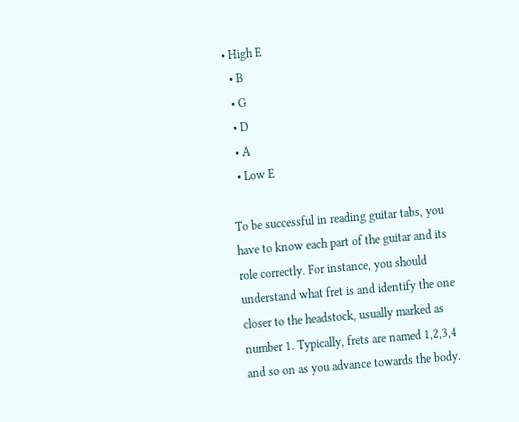• High E
  • B
  • G
  • D
  • A
  • Low E

To be successful in reading guitar tabs, you have to know each part of the guitar and its role correctly. For instance, you should understand what fret is and identify the one closer to the headstock, usually marked as number 1. Typically, frets are named 1,2,3,4 and so on as you advance towards the body.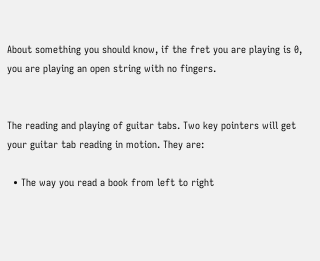About something you should know, if the fret you are playing is 0, you are playing an open string with no fingers.


The reading and playing of guitar tabs. Two key pointers will get your guitar tab reading in motion. They are:

  • The way you read a book from left to right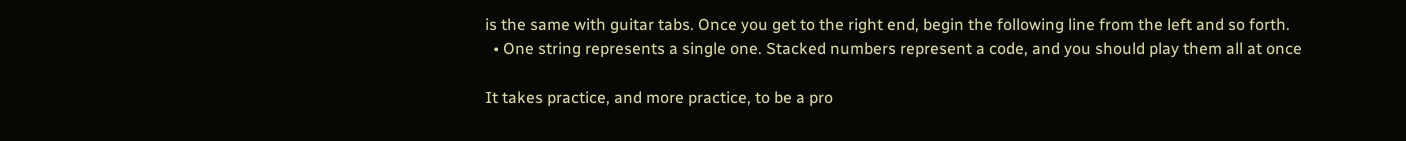is the same with guitar tabs. Once you get to the right end, begin the following line from the left and so forth.
  • One string represents a single one. Stacked numbers represent a code, and you should play them all at once

It takes practice, and more practice, to be a pro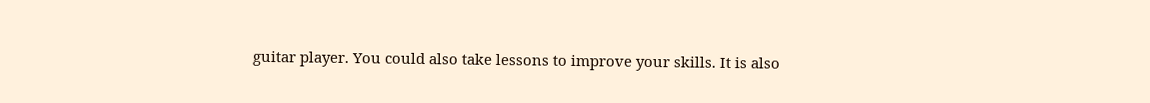guitar player. You could also take lessons to improve your skills. It is also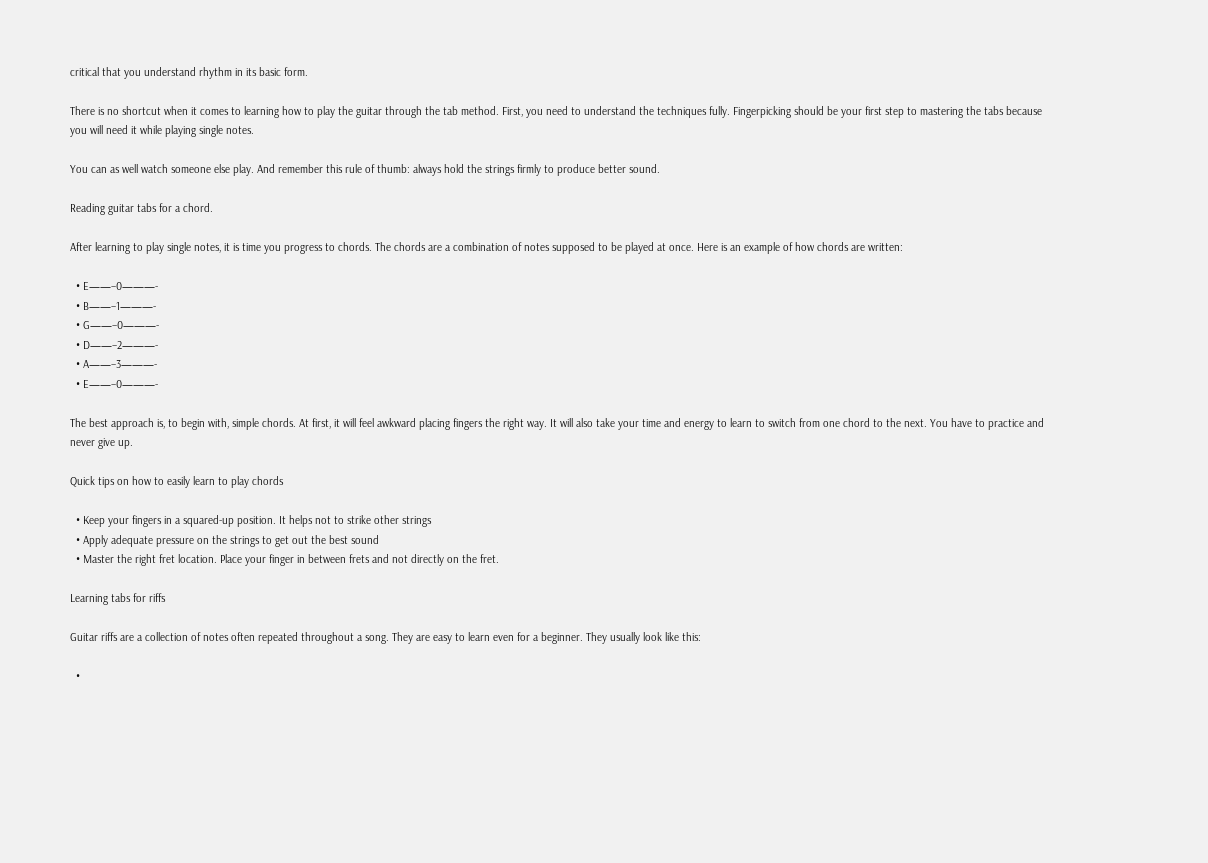critical that you understand rhythm in its basic form.

There is no shortcut when it comes to learning how to play the guitar through the tab method. First, you need to understand the techniques fully. Fingerpicking should be your first step to mastering the tabs because you will need it while playing single notes.

You can as well watch someone else play. And remember this rule of thumb: always hold the strings firmly to produce better sound.

Reading guitar tabs for a chord.

After learning to play single notes, it is time you progress to chords. The chords are a combination of notes supposed to be played at once. Here is an example of how chords are written:

  • E——–0———-
  • B——–1———-
  • G——–0———-
  • D——–2———-
  • A——–3———-
  • E——–0———-

The best approach is, to begin with, simple chords. At first, it will feel awkward placing fingers the right way. It will also take your time and energy to learn to switch from one chord to the next. You have to practice and never give up.

Quick tips on how to easily learn to play chords

  • Keep your fingers in a squared-up position. It helps not to strike other strings
  • Apply adequate pressure on the strings to get out the best sound
  • Master the right fret location. Place your finger in between frets and not directly on the fret.

Learning tabs for riffs

Guitar riffs are a collection of notes often repeated throughout a song. They are easy to learn even for a beginner. They usually look like this:

  •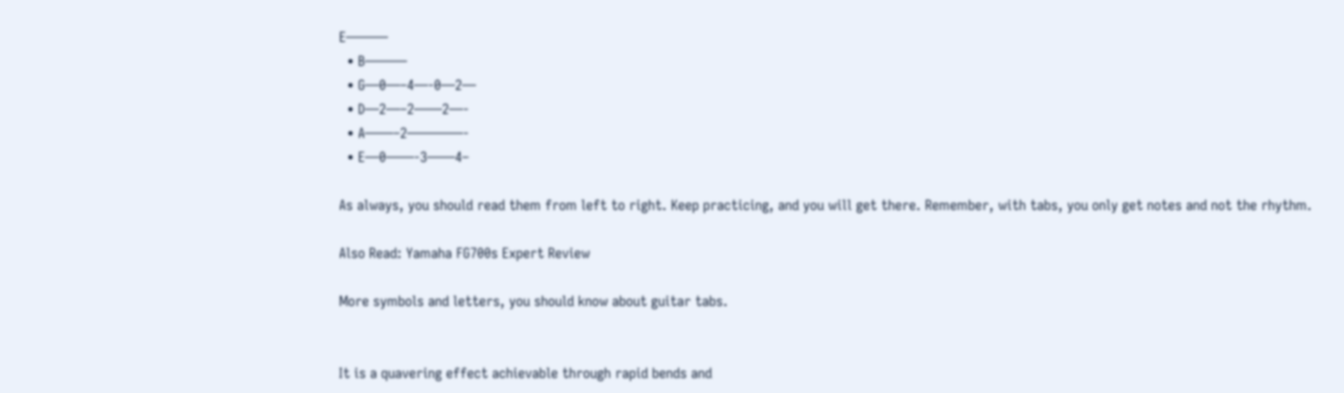E———
  • B———
  • G—0—–4—-0—2—
  • D—2—–2——2—-
  • A——–2————-
  • E—0——-3——4–

As always, you should read them from left to right. Keep practicing, and you will get there. Remember, with tabs, you only get notes and not the rhythm.

Also Read: Yamaha FG700s Expert Review

More symbols and letters, you should know about guitar tabs.


It is a quavering effect achievable through rapid bends and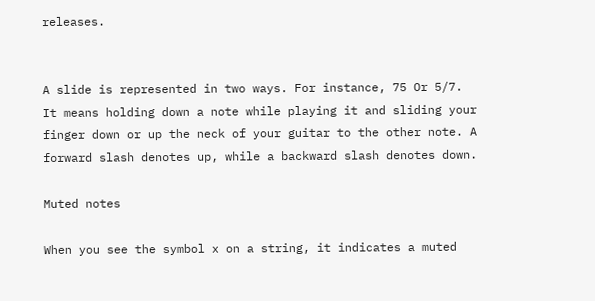releases.


A slide is represented in two ways. For instance, 75 Or 5/7. It means holding down a note while playing it and sliding your finger down or up the neck of your guitar to the other note. A forward slash denotes up, while a backward slash denotes down.

Muted notes

When you see the symbol x on a string, it indicates a muted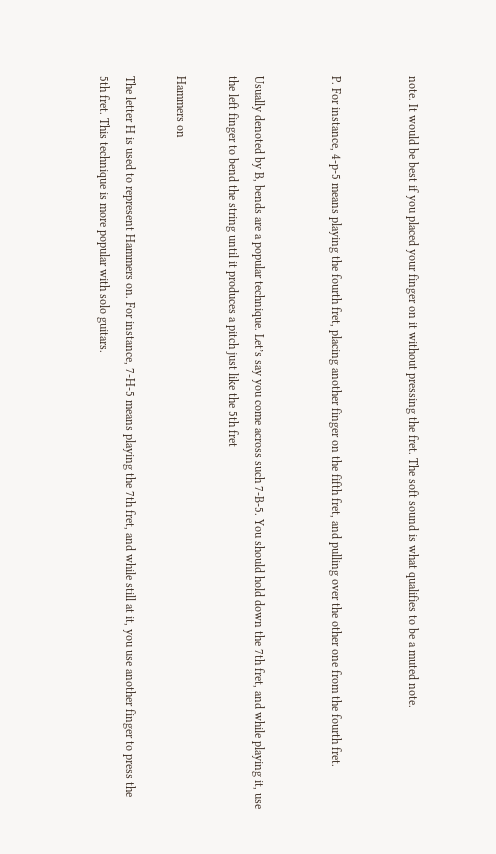note. It would be best if you placed your finger on it without pressing the fret. The soft sound is what qualifies to be a muted note.


P. For instance, 4-p-5 means playing the fourth fret, placing another finger on the fifth fret, and pulling over the other one from the fourth fret.


Usually denoted by B, bends are a popular technique. Let’s say you come across such 7-B-5. You should hold down the 7th fret, and while playing it, use the left finger to bend the string until it produces a pitch just like the 5th fret

Hammers on

The letter H is used to represent Hammers on. For instance, 7-H-5 means playing the 7th fret, and while still at it, you use another finger to press the 5th fret. This technique is more popular with solo guitars.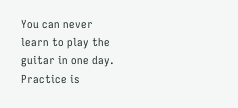You can never learn to play the guitar in one day. Practice is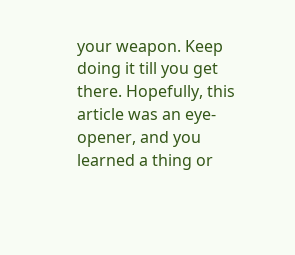your weapon. Keep doing it till you get there. Hopefully, this article was an eye-opener, and you learned a thing or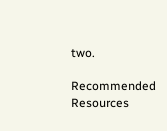two.

Recommended Resources